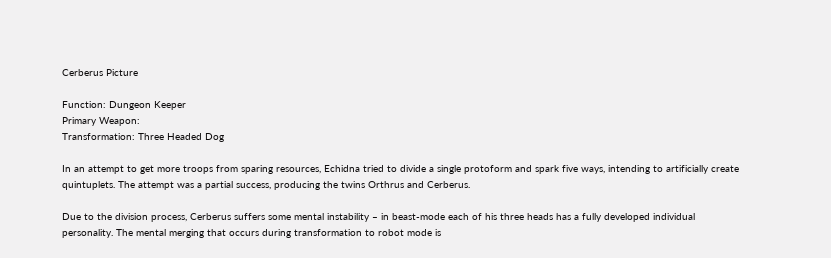Cerberus Picture

Function: Dungeon Keeper
Primary Weapon:
Transformation: Three Headed Dog

In an attempt to get more troops from sparing resources, Echidna tried to divide a single protoform and spark five ways, intending to artificially create quintuplets. The attempt was a partial success, producing the twins Orthrus and Cerberus.

Due to the division process, Cerberus suffers some mental instability – in beast-mode each of his three heads has a fully developed individual personality. The mental merging that occurs during transformation to robot mode is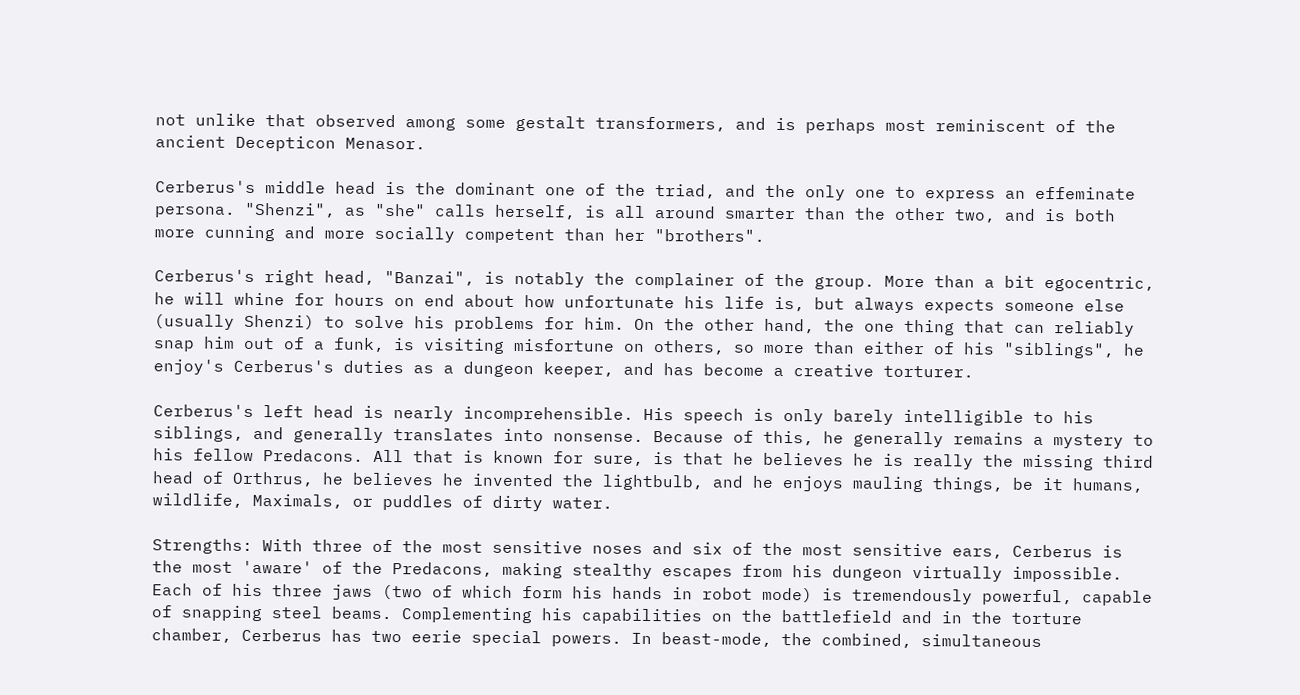not unlike that observed among some gestalt transformers, and is perhaps most reminiscent of the ancient Decepticon Menasor.

Cerberus's middle head is the dominant one of the triad, and the only one to express an effeminate persona. "Shenzi", as "she" calls herself, is all around smarter than the other two, and is both more cunning and more socially competent than her "brothers".

Cerberus's right head, "Banzai", is notably the complainer of the group. More than a bit egocentric, he will whine for hours on end about how unfortunate his life is, but always expects someone else (usually Shenzi) to solve his problems for him. On the other hand, the one thing that can reliably snap him out of a funk, is visiting misfortune on others, so more than either of his "siblings", he enjoy's Cerberus's duties as a dungeon keeper, and has become a creative torturer.

Cerberus's left head is nearly incomprehensible. His speech is only barely intelligible to his siblings, and generally translates into nonsense. Because of this, he generally remains a mystery to his fellow Predacons. All that is known for sure, is that he believes he is really the missing third head of Orthrus, he believes he invented the lightbulb, and he enjoys mauling things, be it humans, wildlife, Maximals, or puddles of dirty water.

Strengths: With three of the most sensitive noses and six of the most sensitive ears, Cerberus is the most 'aware' of the Predacons, making stealthy escapes from his dungeon virtually impossible. Each of his three jaws (two of which form his hands in robot mode) is tremendously powerful, capable of snapping steel beams. Complementing his capabilities on the battlefield and in the torture chamber, Cerberus has two eerie special powers. In beast-mode, the combined, simultaneous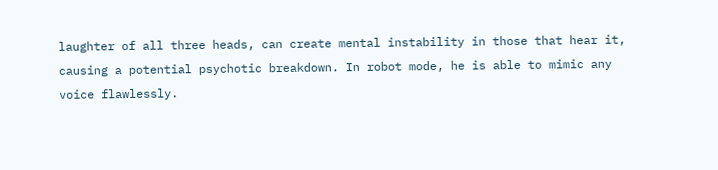laughter of all three heads, can create mental instability in those that hear it, causing a potential psychotic breakdown. In robot mode, he is able to mimic any voice flawlessly.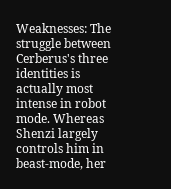Weaknesses: The struggle between Cerberus's three identities is actually most intense in robot mode. Whereas Shenzi largely controls him in beast-mode, her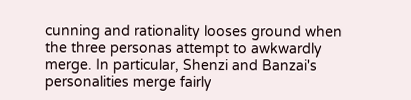cunning and rationality looses ground when the three personas attempt to awkwardly merge. In particular, Shenzi and Banzai's personalities merge fairly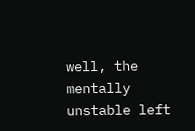well, the mentally unstable left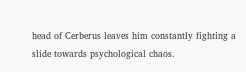head of Cerberus leaves him constantly fighting a slide towards psychological chaos.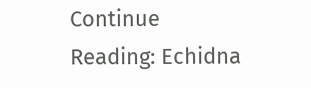Continue Reading: Echidna